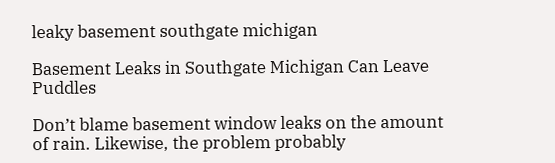leaky basement southgate michigan

Basement Leaks in Southgate Michigan Can Leave Puddles

Don’t blame basement window leaks on the amount of rain. Likewise, the problem probably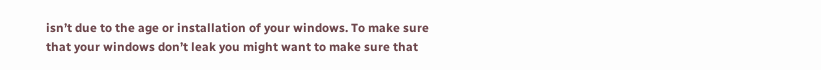isn’t due to the age or installation of your windows. To make sure that your windows don’t leak you might want to make sure that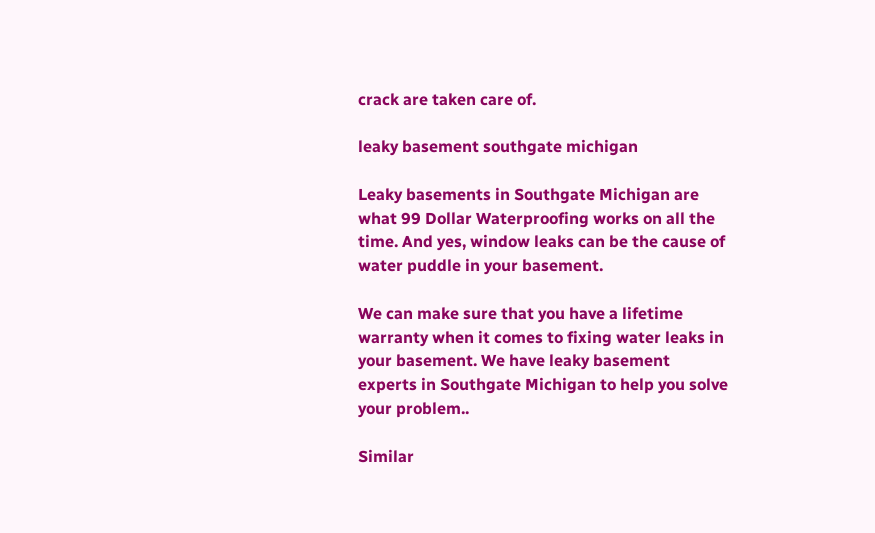crack are taken care of.

leaky basement southgate michigan

Leaky basements in Southgate Michigan are what 99 Dollar Waterproofing works on all the time. And yes, window leaks can be the cause of water puddle in your basement.

We can make sure that you have a lifetime warranty when it comes to fixing water leaks in your basement. We have leaky basement experts in Southgate Michigan to help you solve your problem..

Similar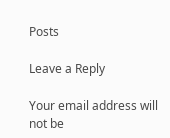Posts

Leave a Reply

Your email address will not be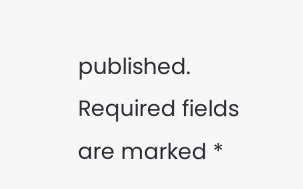published. Required fields are marked *